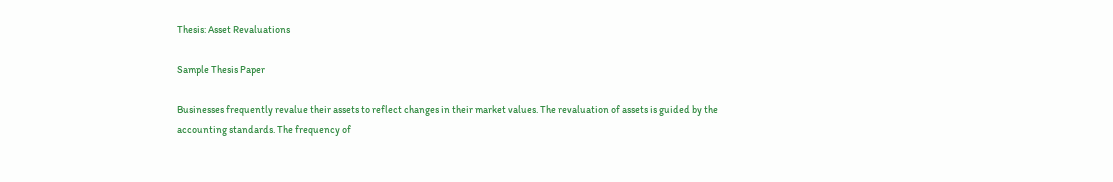Thesis: Asset Revaluations

Sample Thesis Paper

Businesses frequently revalue their assets to reflect changes in their market values. The revaluation of assets is guided by the accounting standards. The frequency of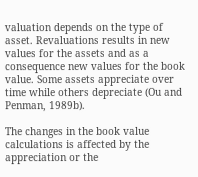valuation depends on the type of asset. Revaluations results in new values for the assets and as a consequence new values for the book value. Some assets appreciate over time while others depreciate (Ou and Penman, 1989b).

The changes in the book value calculations is affected by the appreciation or the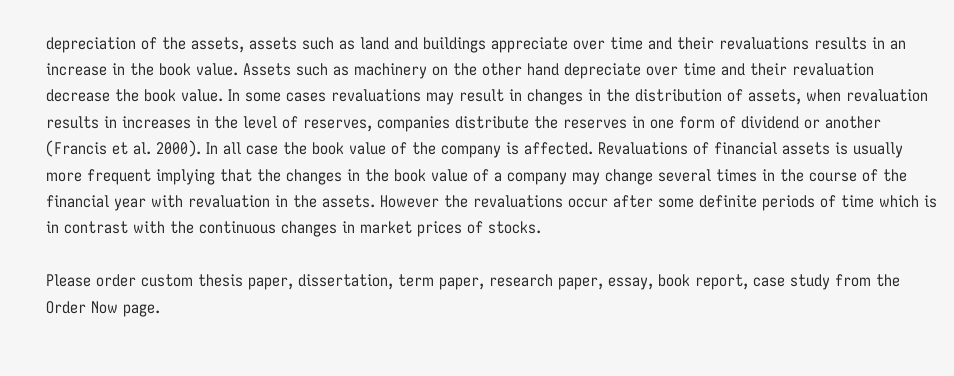depreciation of the assets, assets such as land and buildings appreciate over time and their revaluations results in an increase in the book value. Assets such as machinery on the other hand depreciate over time and their revaluation decrease the book value. In some cases revaluations may result in changes in the distribution of assets, when revaluation results in increases in the level of reserves, companies distribute the reserves in one form of dividend or another (Francis et al. 2000). In all case the book value of the company is affected. Revaluations of financial assets is usually more frequent implying that the changes in the book value of a company may change several times in the course of the financial year with revaluation in the assets. However the revaluations occur after some definite periods of time which is in contrast with the continuous changes in market prices of stocks.

Please order custom thesis paper, dissertation, term paper, research paper, essay, book report, case study from the Order Now page.